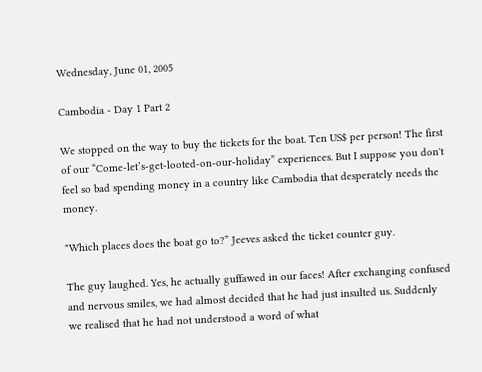Wednesday, June 01, 2005

Cambodia - Day 1 Part 2

We stopped on the way to buy the tickets for the boat. Ten US$ per person! The first of our “Come-let’s-get-looted-on-our-holiday” experiences. But I suppose you don't feel so bad spending money in a country like Cambodia that desperately needs the money.

"Which places does the boat go to?” Jeeves asked the ticket counter guy.

The guy laughed. Yes, he actually guffawed in our faces! After exchanging confused and nervous smiles, we had almost decided that he had just insulted us. Suddenly we realised that he had not understood a word of what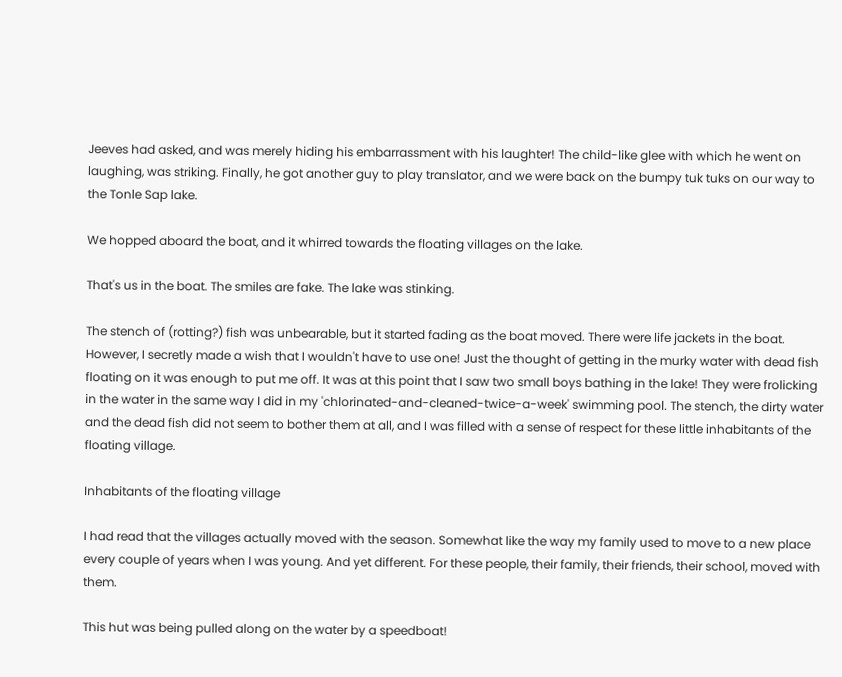Jeeves had asked, and was merely hiding his embarrassment with his laughter! The child-like glee with which he went on laughing, was striking. Finally, he got another guy to play translator, and we were back on the bumpy tuk tuks on our way to the Tonle Sap lake.

We hopped aboard the boat, and it whirred towards the floating villages on the lake.

That's us in the boat. The smiles are fake. The lake was stinking.

The stench of (rotting?) fish was unbearable, but it started fading as the boat moved. There were life jackets in the boat. However, I secretly made a wish that I wouldn't have to use one! Just the thought of getting in the murky water with dead fish floating on it was enough to put me off. It was at this point that I saw two small boys bathing in the lake! They were frolicking in the water in the same way I did in my 'chlorinated-and-cleaned-twice-a-week' swimming pool. The stench, the dirty water and the dead fish did not seem to bother them at all, and I was filled with a sense of respect for these little inhabitants of the floating village.

Inhabitants of the floating village

I had read that the villages actually moved with the season. Somewhat like the way my family used to move to a new place every couple of years when I was young. And yet different. For these people, their family, their friends, their school, moved with them.

This hut was being pulled along on the water by a speedboat!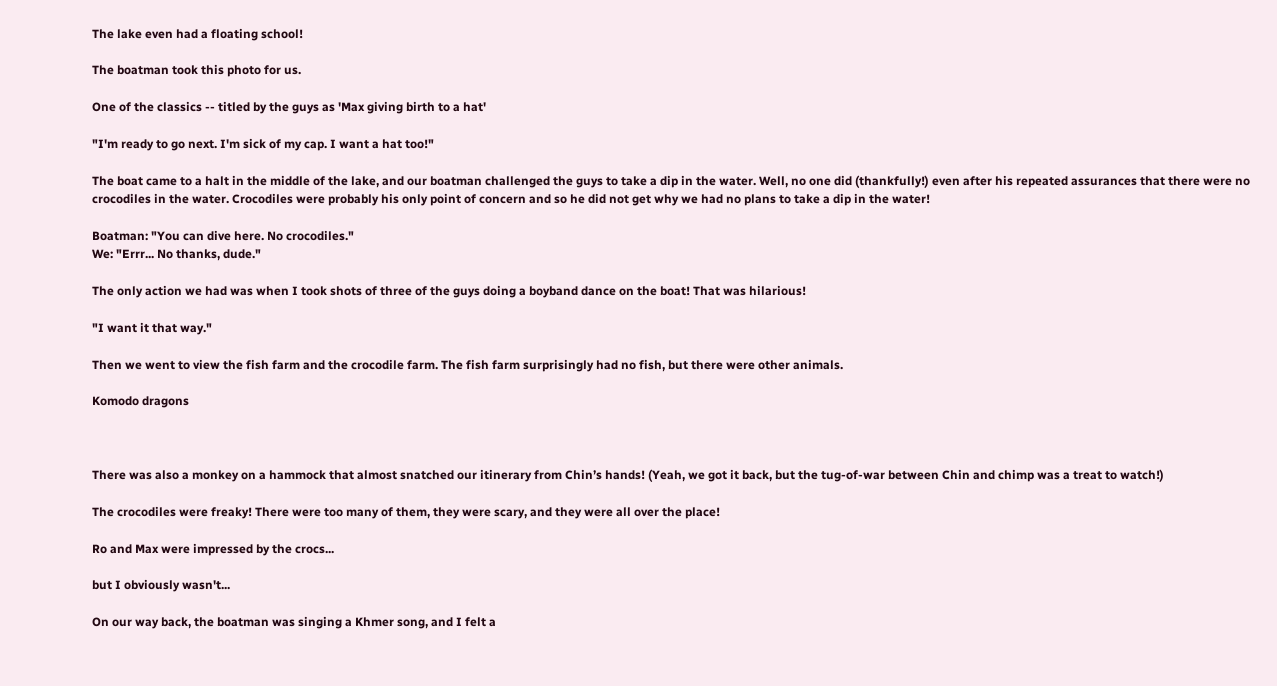The lake even had a floating school!

The boatman took this photo for us.

One of the classics -- titled by the guys as 'Max giving birth to a hat'

"I'm ready to go next. I'm sick of my cap. I want a hat too!"

The boat came to a halt in the middle of the lake, and our boatman challenged the guys to take a dip in the water. Well, no one did (thankfully!) even after his repeated assurances that there were no crocodiles in the water. Crocodiles were probably his only point of concern and so he did not get why we had no plans to take a dip in the water!

Boatman: "You can dive here. No crocodiles."
We: "Errr... No thanks, dude."

The only action we had was when I took shots of three of the guys doing a boyband dance on the boat! That was hilarious!

"I want it that way."

Then we went to view the fish farm and the crocodile farm. The fish farm surprisingly had no fish, but there were other animals.

Komodo dragons



There was also a monkey on a hammock that almost snatched our itinerary from Chin’s hands! (Yeah, we got it back, but the tug-of-war between Chin and chimp was a treat to watch!)

The crocodiles were freaky! There were too many of them, they were scary, and they were all over the place!

Ro and Max were impressed by the crocs...

but I obviously wasn't...

On our way back, the boatman was singing a Khmer song, and I felt a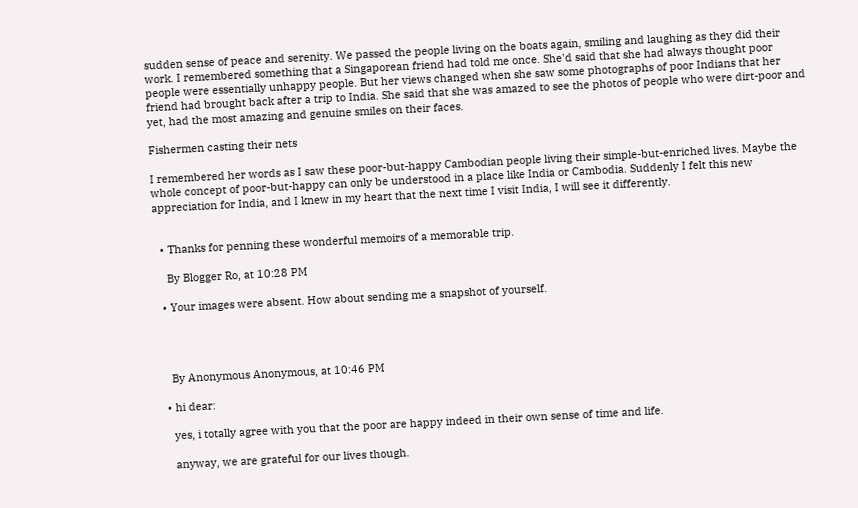sudden sense of peace and serenity. We passed the people living on the boats again, smiling and laughing as they did their work. I remembered something that a Singaporean friend had told me once. She'd said that she had always thought poor people were essentially unhappy people. But her views changed when she saw some photographs of poor Indians that her friend had brought back after a trip to India. She said that she was amazed to see the photos of people who were dirt-poor and yet, had the most amazing and genuine smiles on their faces.

Fishermen casting their nets

I remembered her words as I saw these poor-but-happy Cambodian people living their simple-but-enriched lives. Maybe the whole concept of poor-but-happy can only be understood in a place like India or Cambodia. Suddenly I felt this new appreciation for India, and I knew in my heart that the next time I visit India, I will see it differently.


  • Thanks for penning these wonderful memoirs of a memorable trip.

    By Blogger Ro, at 10:28 PM

  • Your images were absent. How about sending me a snapshot of yourself.




    By Anonymous Anonymous, at 10:46 PM

  • hi dear:

    yes, i totally agree with you that the poor are happy indeed in their own sense of time and life.

    anyway, we are grateful for our lives though.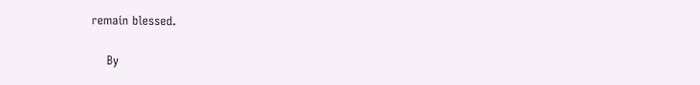remain blessed.

    By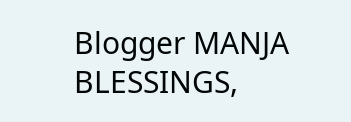Blogger MANJA BLESSINGS,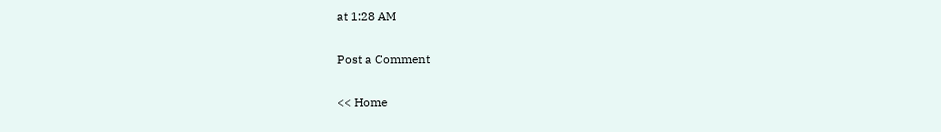at 1:28 AM

Post a Comment

<< Home